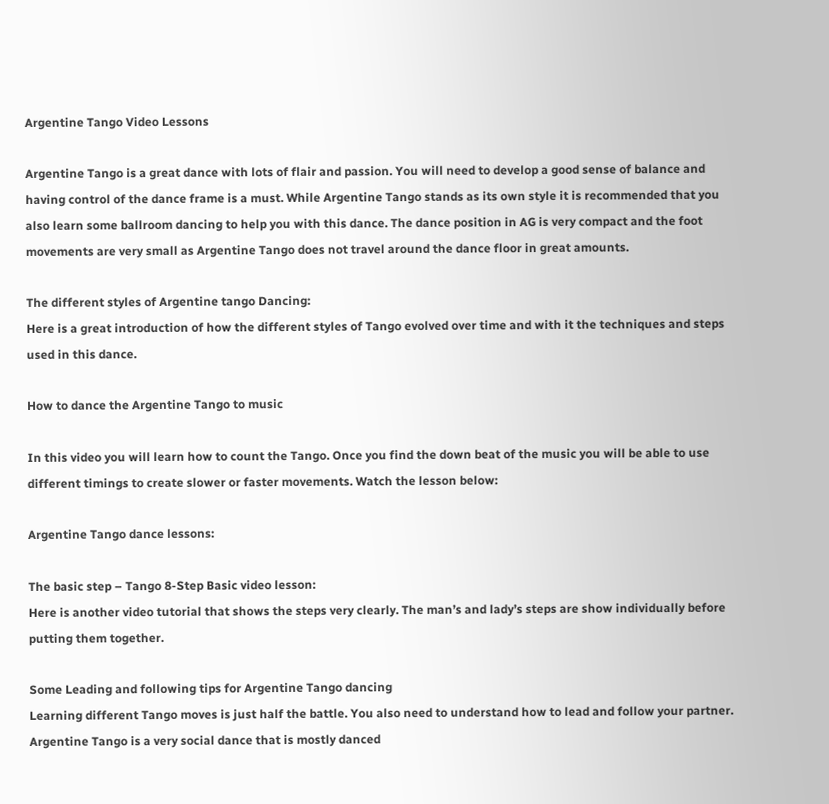Argentine Tango Video Lessons

Argentine Tango is a great dance with lots of flair and passion. You will need to develop a good sense of balance and having control of the dance frame is a must. While Argentine Tango stands as its own style it is recommended that you also learn some ballroom dancing to help you with this dance. The dance position in AG is very compact and the foot movements are very small as Argentine Tango does not travel around the dance floor in great amounts.

The different styles of Argentine tango Dancing:
Here is a great introduction of how the different styles of Tango evolved over time and with it the techniques and steps used in this dance.

How to dance the Argentine Tango to music

In this video you will learn how to count the Tango. Once you find the down beat of the music you will be able to use different timings to create slower or faster movements. Watch the lesson below:

Argentine Tango dance lessons:

The basic step – Tango 8-Step Basic video lesson:
Here is another video tutorial that shows the steps very clearly. The man’s and lady’s steps are show individually before putting them together.

Some Leading and following tips for Argentine Tango dancing
Learning different Tango moves is just half the battle. You also need to understand how to lead and follow your partner. Argentine Tango is a very social dance that is mostly danced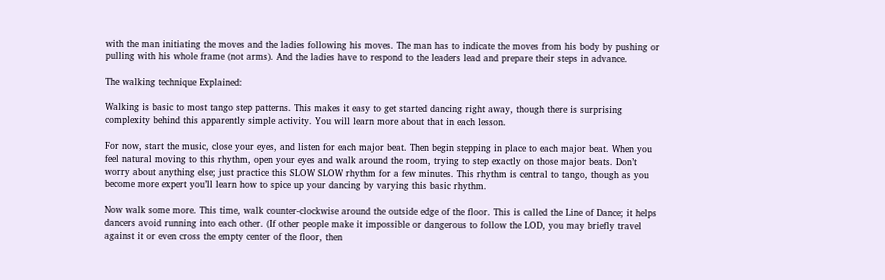with the man initiating the moves and the ladies following his moves. The man has to indicate the moves from his body by pushing or pulling with his whole frame (not arms). And the ladies have to respond to the leaders lead and prepare their steps in advance.

The walking technique Explained:

Walking is basic to most tango step patterns. This makes it easy to get started dancing right away, though there is surprising complexity behind this apparently simple activity. You will learn more about that in each lesson.

For now, start the music, close your eyes, and listen for each major beat. Then begin stepping in place to each major beat. When you feel natural moving to this rhythm, open your eyes and walk around the room, trying to step exactly on those major beats. Don’t worry about anything else; just practice this SLOW SLOW rhythm for a few minutes. This rhythm is central to tango, though as you become more expert you’ll learn how to spice up your dancing by varying this basic rhythm.

Now walk some more. This time, walk counter-clockwise around the outside edge of the floor. This is called the Line of Dance; it helps dancers avoid running into each other. (If other people make it impossible or dangerous to follow the LOD, you may briefly travel against it or even cross the empty center of the floor, then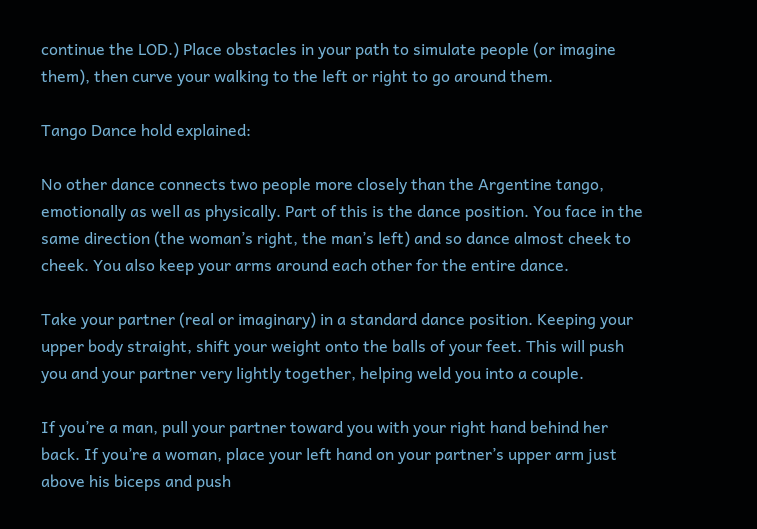continue the LOD.) Place obstacles in your path to simulate people (or imagine them), then curve your walking to the left or right to go around them.

Tango Dance hold explained:

No other dance connects two people more closely than the Argentine tango, emotionally as well as physically. Part of this is the dance position. You face in the same direction (the woman’s right, the man’s left) and so dance almost cheek to cheek. You also keep your arms around each other for the entire dance.

Take your partner (real or imaginary) in a standard dance position. Keeping your upper body straight, shift your weight onto the balls of your feet. This will push you and your partner very lightly together, helping weld you into a couple.

If you’re a man, pull your partner toward you with your right hand behind her back. If you’re a woman, place your left hand on your partner’s upper arm just above his biceps and push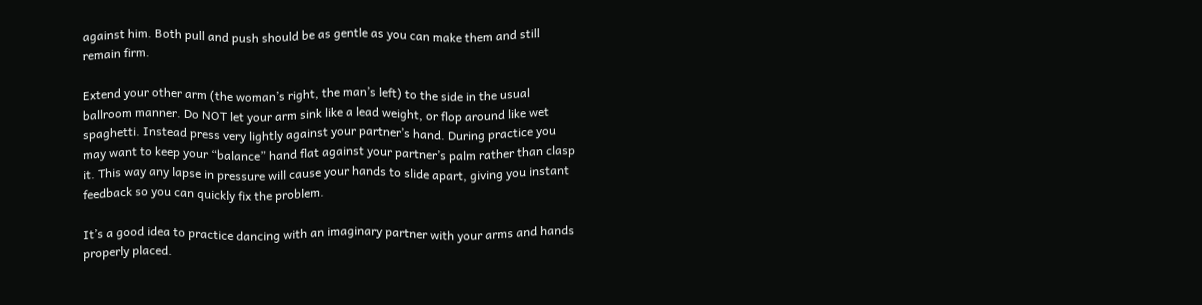against him. Both pull and push should be as gentle as you can make them and still remain firm.

Extend your other arm (the woman’s right, the man’s left) to the side in the usual ballroom manner. Do NOT let your arm sink like a lead weight, or flop around like wet spaghetti. Instead press very lightly against your partner’s hand. During practice you may want to keep your “balance” hand flat against your partner’s palm rather than clasp it. This way any lapse in pressure will cause your hands to slide apart, giving you instant feedback so you can quickly fix the problem.

It’s a good idea to practice dancing with an imaginary partner with your arms and hands properly placed.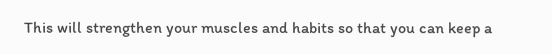This will strengthen your muscles and habits so that you can keep a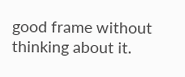good frame without thinking about it.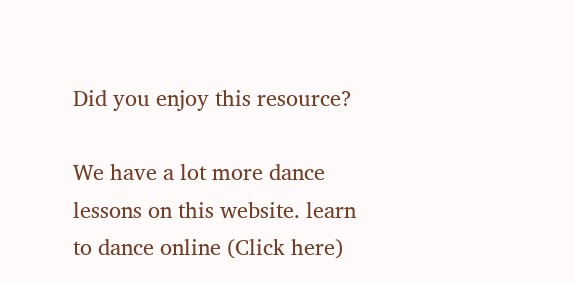Did you enjoy this resource?

We have a lot more dance lessons on this website. learn to dance online (Click here)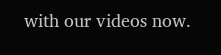with our videos now.